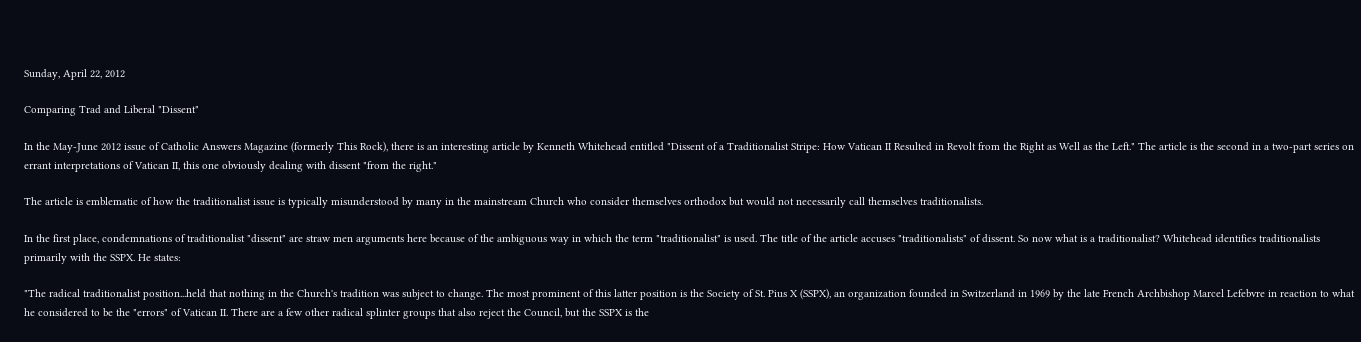Sunday, April 22, 2012

Comparing Trad and Liberal "Dissent"

In the May-June 2012 issue of Catholic Answers Magazine (formerly This Rock), there is an interesting article by Kenneth Whitehead entitled "Dissent of a Traditionalist Stripe: How Vatican II Resulted in Revolt from the Right as Well as the Left." The article is the second in a two-part series on errant interpretations of Vatican II, this one obviously dealing with dissent "from the right."

The article is emblematic of how the traditionalist issue is typically misunderstood by many in the mainstream Church who consider themselves orthodox but would not necessarily call themselves traditionalists.

In the first place, condemnations of traditionalist "dissent" are straw men arguments here because of the ambiguous way in which the term "traditionalist" is used. The title of the article accuses "traditionalists" of dissent. So now what is a traditionalist? Whitehead identifies traditionalists primarily with the SSPX. He states:

"The radical traditionalist position...held that nothing in the Church's tradition was subject to change. The most prominent of this latter position is the Society of St. Pius X (SSPX), an organization founded in Switzerland in 1969 by the late French Archbishop Marcel Lefebvre in reaction to what he considered to be the "errors" of Vatican II. There are a few other radical splinter groups that also reject the Council, but the SSPX is the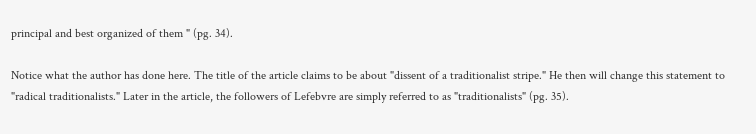principal and best organized of them " (pg. 34).

Notice what the author has done here. The title of the article claims to be about "dissent of a traditionalist stripe." He then will change this statement to "radical traditionalists." Later in the article, the followers of Lefebvre are simply referred to as "traditionalists" (pg. 35).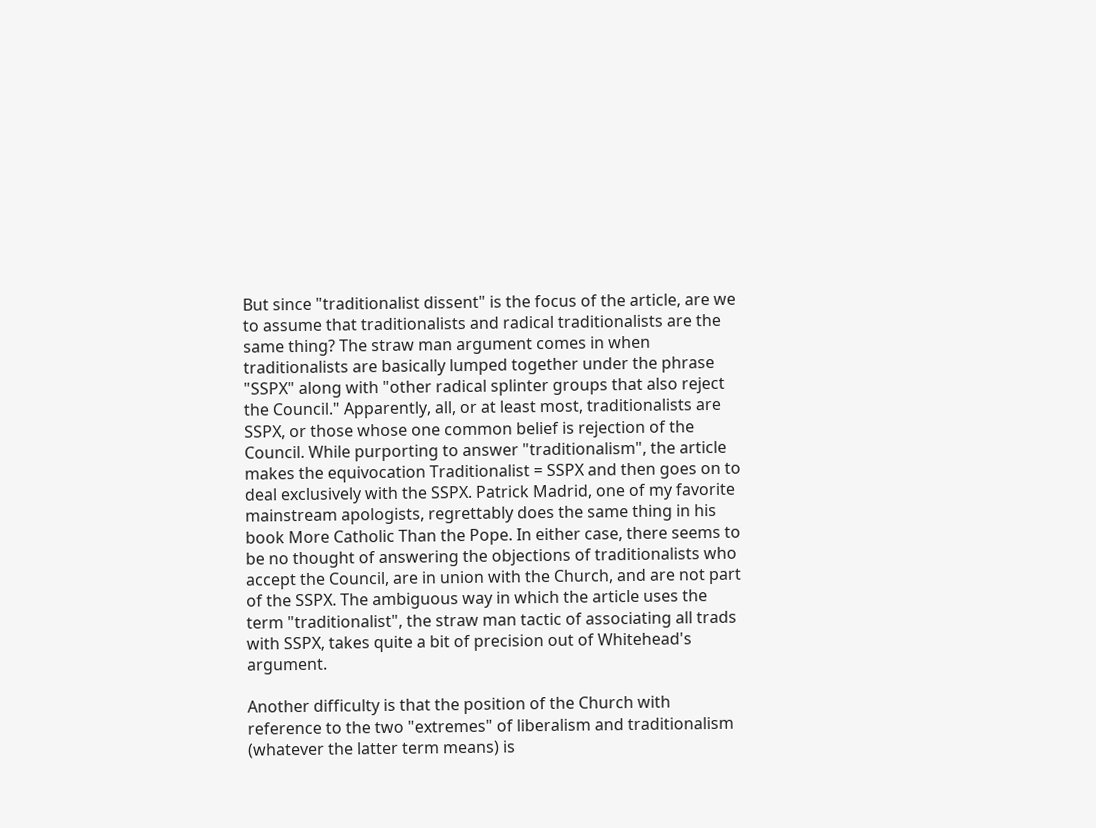But since "traditionalist dissent" is the focus of the article, are we to assume that traditionalists and radical traditionalists are the same thing? The straw man argument comes in when traditionalists are basically lumped together under the phrase "SSPX" along with "other radical splinter groups that also reject the Council." Apparently, all, or at least most, traditionalists are SSPX, or those whose one common belief is rejection of the Council. While purporting to answer "traditionalism", the article makes the equivocation Traditionalist = SSPX and then goes on to deal exclusively with the SSPX. Patrick Madrid, one of my favorite mainstream apologists, regrettably does the same thing in his book More Catholic Than the Pope. In either case, there seems to be no thought of answering the objections of traditionalists who accept the Council, are in union with the Church, and are not part of the SSPX. The ambiguous way in which the article uses the term "traditionalist", the straw man tactic of associating all trads with SSPX, takes quite a bit of precision out of Whitehead's argument.

Another difficulty is that the position of the Church with reference to the two "extremes" of liberalism and traditionalism (whatever the latter term means) is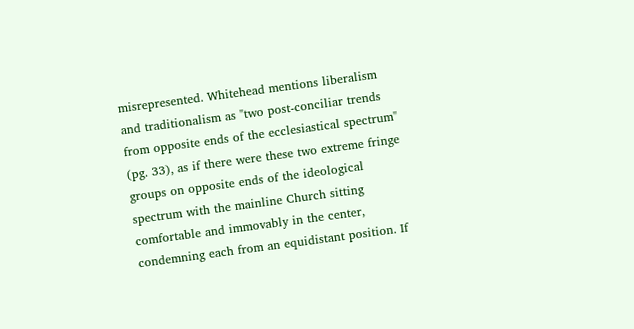misrepresented. Whitehead mentions liberalism and traditionalism as "two post-conciliar trends from opposite ends of the ecclesiastical spectrum" (pg. 33), as if there were these two extreme fringe groups on opposite ends of the ideological spectrum with the mainline Church sitting comfortable and immovably in the center, condemning each from an equidistant position. If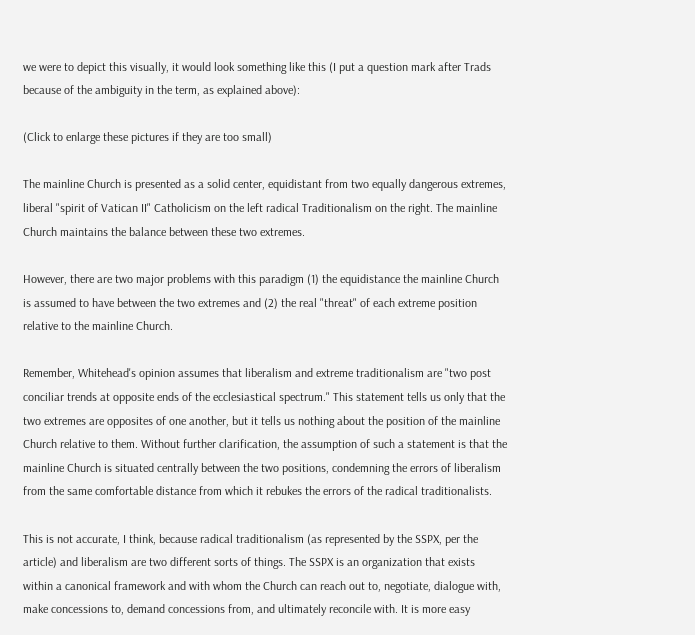we were to depict this visually, it would look something like this (I put a question mark after Trads because of the ambiguity in the term, as explained above):

(Click to enlarge these pictures if they are too small)

The mainline Church is presented as a solid center, equidistant from two equally dangerous extremes, liberal "spirit of Vatican II" Catholicism on the left radical Traditionalism on the right. The mainline Church maintains the balance between these two extremes.

However, there are two major problems with this paradigm (1) the equidistance the mainline Church is assumed to have between the two extremes and (2) the real "threat" of each extreme position relative to the mainline Church.

Remember, Whitehead's opinion assumes that liberalism and extreme traditionalism are "two post conciliar trends at opposite ends of the ecclesiastical spectrum." This statement tells us only that the two extremes are opposites of one another, but it tells us nothing about the position of the mainline Church relative to them. Without further clarification, the assumption of such a statement is that the mainline Church is situated centrally between the two positions, condemning the errors of liberalism from the same comfortable distance from which it rebukes the errors of the radical traditionalists.

This is not accurate, I think, because radical traditionalism (as represented by the SSPX, per the article) and liberalism are two different sorts of things. The SSPX is an organization that exists within a canonical framework and with whom the Church can reach out to, negotiate, dialogue with, make concessions to, demand concessions from, and ultimately reconcile with. It is more easy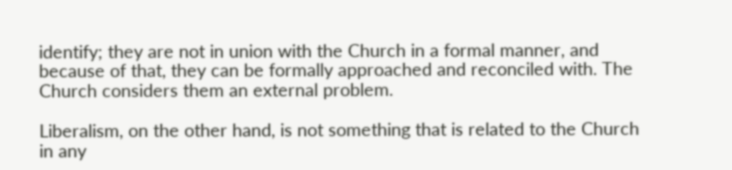identify; they are not in union with the Church in a formal manner, and because of that, they can be formally approached and reconciled with. The Church considers them an external problem.

Liberalism, on the other hand, is not something that is related to the Church in any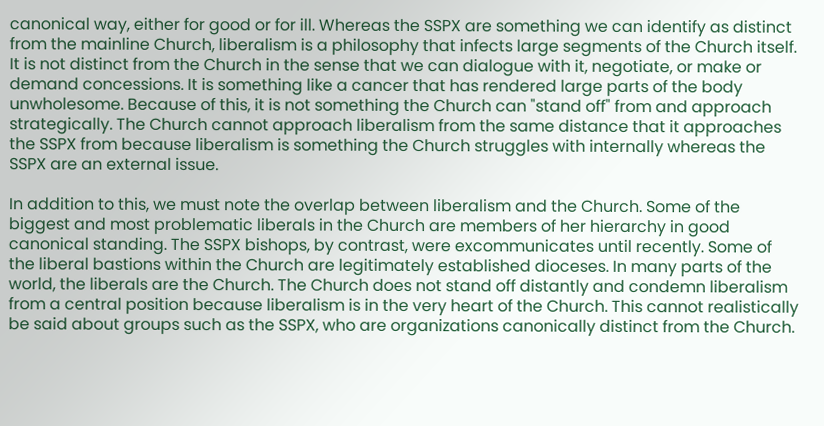canonical way, either for good or for ill. Whereas the SSPX are something we can identify as distinct from the mainline Church, liberalism is a philosophy that infects large segments of the Church itself. It is not distinct from the Church in the sense that we can dialogue with it, negotiate, or make or demand concessions. It is something like a cancer that has rendered large parts of the body unwholesome. Because of this, it is not something the Church can "stand off" from and approach strategically. The Church cannot approach liberalism from the same distance that it approaches the SSPX from because liberalism is something the Church struggles with internally whereas the SSPX are an external issue.

In addition to this, we must note the overlap between liberalism and the Church. Some of the biggest and most problematic liberals in the Church are members of her hierarchy in good canonical standing. The SSPX bishops, by contrast, were excommunicates until recently. Some of the liberal bastions within the Church are legitimately established dioceses. In many parts of the world, the liberals are the Church. The Church does not stand off distantly and condemn liberalism from a central position because liberalism is in the very heart of the Church. This cannot realistically be said about groups such as the SSPX, who are organizations canonically distinct from the Church.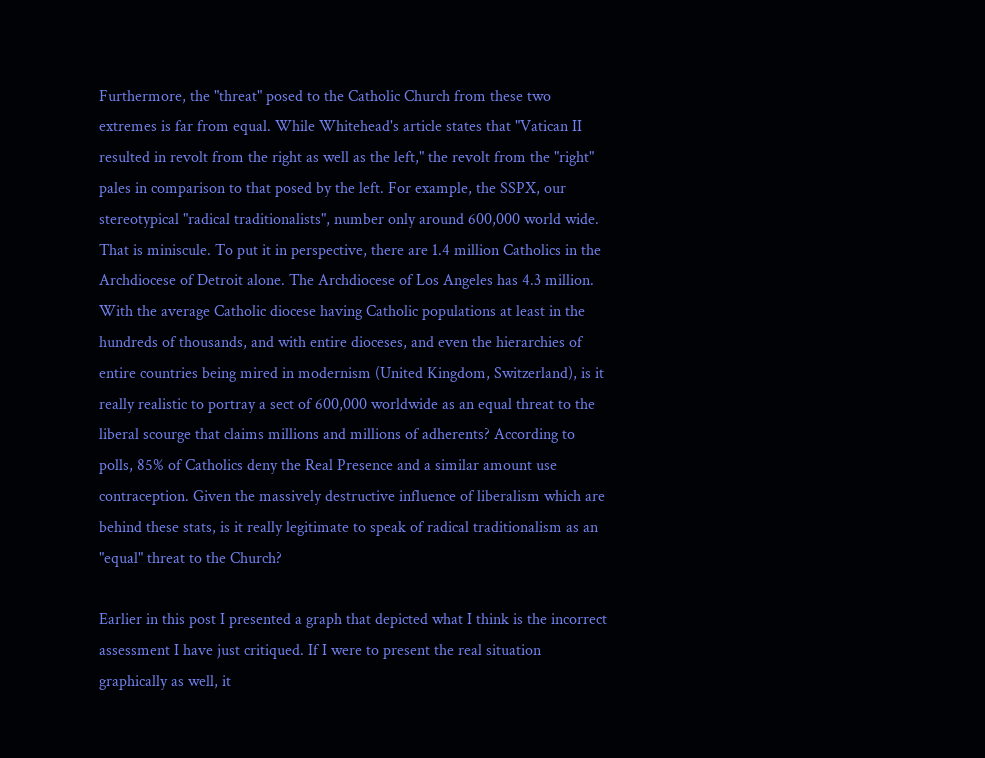Furthermore, the "threat" posed to the Catholic Church from these two extremes is far from equal. While Whitehead's article states that "Vatican II resulted in revolt from the right as well as the left," the revolt from the "right" pales in comparison to that posed by the left. For example, the SSPX, our stereotypical "radical traditionalists", number only around 600,000 world wide. That is miniscule. To put it in perspective, there are 1.4 million Catholics in the Archdiocese of Detroit alone. The Archdiocese of Los Angeles has 4.3 million. With the average Catholic diocese having Catholic populations at least in the hundreds of thousands, and with entire dioceses, and even the hierarchies of entire countries being mired in modernism (United Kingdom, Switzerland), is it really realistic to portray a sect of 600,000 worldwide as an equal threat to the liberal scourge that claims millions and millions of adherents? According to polls, 85% of Catholics deny the Real Presence and a similar amount use contraception. Given the massively destructive influence of liberalism which are behind these stats, is it really legitimate to speak of radical traditionalism as an "equal" threat to the Church?

Earlier in this post I presented a graph that depicted what I think is the incorrect assessment I have just critiqued. If I were to present the real situation graphically as well, it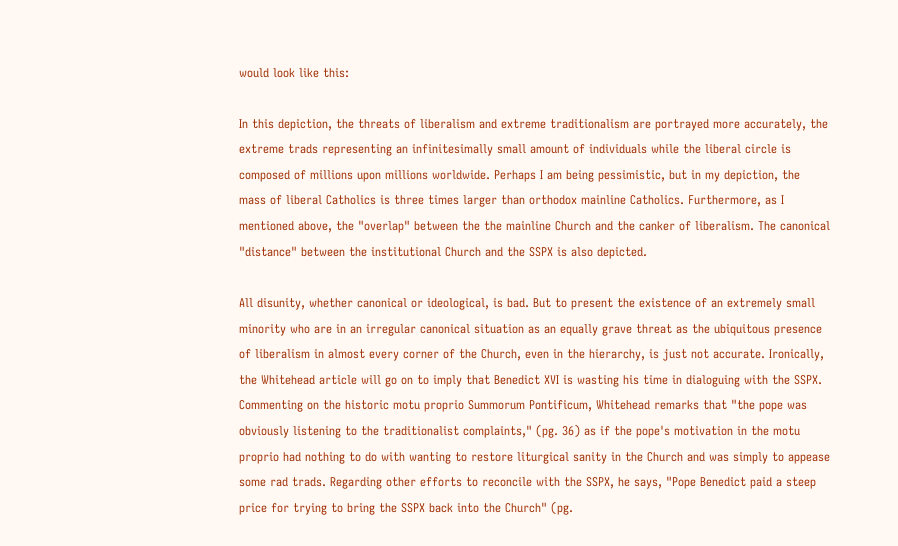would look like this:

In this depiction, the threats of liberalism and extreme traditionalism are portrayed more accurately, the extreme trads representing an infinitesimally small amount of individuals while the liberal circle is composed of millions upon millions worldwide. Perhaps I am being pessimistic, but in my depiction, the mass of liberal Catholics is three times larger than orthodox mainline Catholics. Furthermore, as I mentioned above, the "overlap" between the the mainline Church and the canker of liberalism. The canonical "distance" between the institutional Church and the SSPX is also depicted.

All disunity, whether canonical or ideological, is bad. But to present the existence of an extremely small minority who are in an irregular canonical situation as an equally grave threat as the ubiquitous presence of liberalism in almost every corner of the Church, even in the hierarchy, is just not accurate. Ironically, the Whitehead article will go on to imply that Benedict XVI is wasting his time in dialoguing with the SSPX. Commenting on the historic motu proprio Summorum Pontificum, Whitehead remarks that "the pope was obviously listening to the traditionalist complaints," (pg. 36) as if the pope's motivation in the motu proprio had nothing to do with wanting to restore liturgical sanity in the Church and was simply to appease some rad trads. Regarding other efforts to reconcile with the SSPX, he says, "Pope Benedict paid a steep price for trying to bring the SSPX back into the Church" (pg.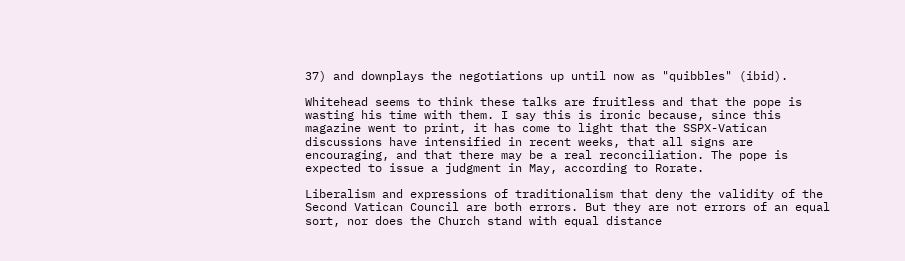37) and downplays the negotiations up until now as "quibbles" (ibid).

Whitehead seems to think these talks are fruitless and that the pope is wasting his time with them. I say this is ironic because, since this magazine went to print, it has come to light that the SSPX-Vatican discussions have intensified in recent weeks, that all signs are encouraging, and that there may be a real reconciliation. The pope is expected to issue a judgment in May, according to Rorate.

Liberalism and expressions of traditionalism that deny the validity of the Second Vatican Council are both errors. But they are not errors of an equal sort, nor does the Church stand with equal distance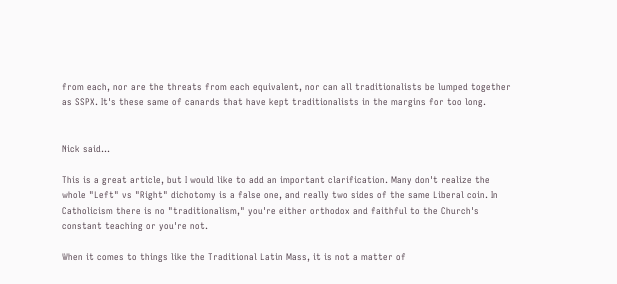from each, nor are the threats from each equivalent, nor can all traditionalists be lumped together as SSPX. It's these same of canards that have kept traditionalists in the margins for too long.


Nick said...

This is a great article, but I would like to add an important clarification. Many don't realize the whole "Left" vs "Right" dichotomy is a false one, and really two sides of the same Liberal coin. In Catholicism there is no "traditionalism," you're either orthodox and faithful to the Church's constant teaching or you're not.

When it comes to things like the Traditional Latin Mass, it is not a matter of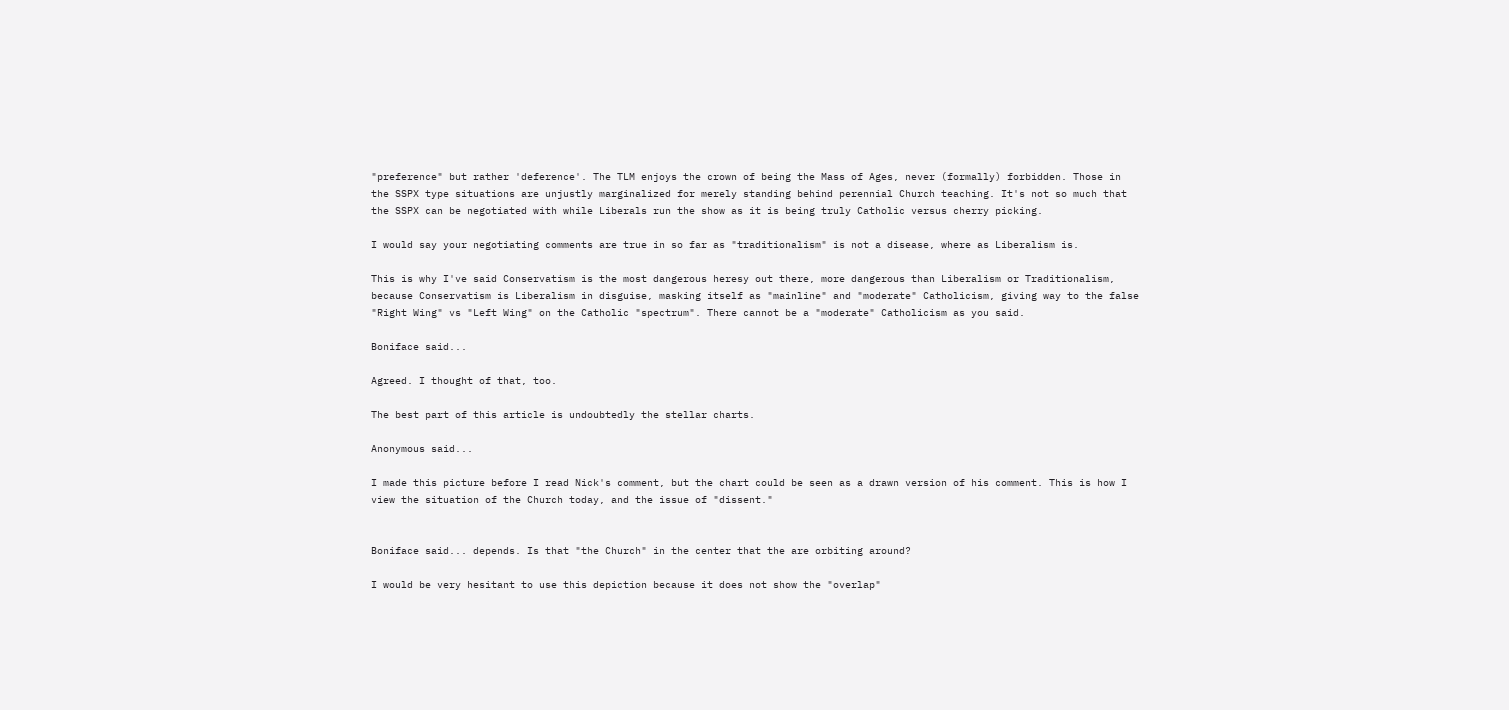"preference" but rather 'deference'. The TLM enjoys the crown of being the Mass of Ages, never (formally) forbidden. Those in the SSPX type situations are unjustly marginalized for merely standing behind perennial Church teaching. It's not so much that the SSPX can be negotiated with while Liberals run the show as it is being truly Catholic versus cherry picking.

I would say your negotiating comments are true in so far as "traditionalism" is not a disease, where as Liberalism is.

This is why I've said Conservatism is the most dangerous heresy out there, more dangerous than Liberalism or Traditionalism, because Conservatism is Liberalism in disguise, masking itself as "mainline" and "moderate" Catholicism, giving way to the false "Right Wing" vs "Left Wing" on the Catholic "spectrum". There cannot be a "moderate" Catholicism as you said.

Boniface said...

Agreed. I thought of that, too.

The best part of this article is undoubtedly the stellar charts.

Anonymous said...

I made this picture before I read Nick's comment, but the chart could be seen as a drawn version of his comment. This is how I view the situation of the Church today, and the issue of "dissent."


Boniface said... depends. Is that "the Church" in the center that the are orbiting around?

I would be very hesitant to use this depiction because it does not show the "overlap"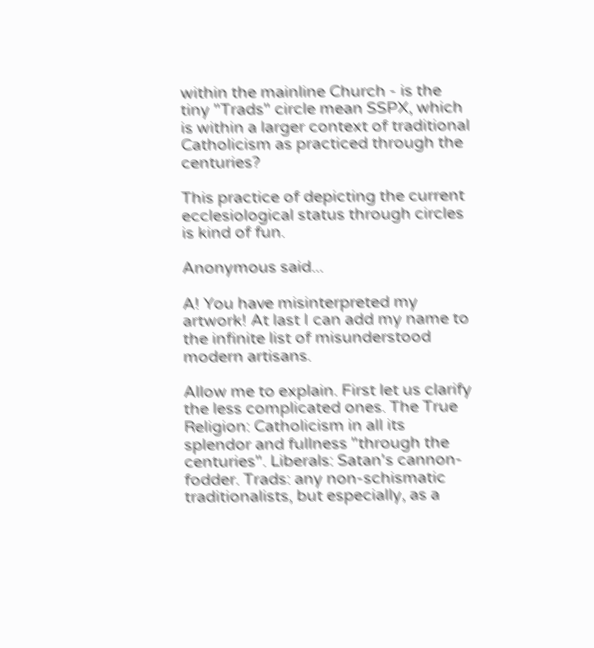within the mainline Church - is the tiny "Trads" circle mean SSPX, which is within a larger context of traditional Catholicism as practiced through the centuries?

This practice of depicting the current ecclesiological status through circles is kind of fun.

Anonymous said...

A! You have misinterpreted my artwork! At last I can add my name to the infinite list of misunderstood modern artisans.

Allow me to explain. First let us clarify the less complicated ones. The True Religion: Catholicism in all its splendor and fullness "through the centuries". Liberals: Satan's cannon-fodder. Trads: any non-schismatic traditionalists, but especially, as a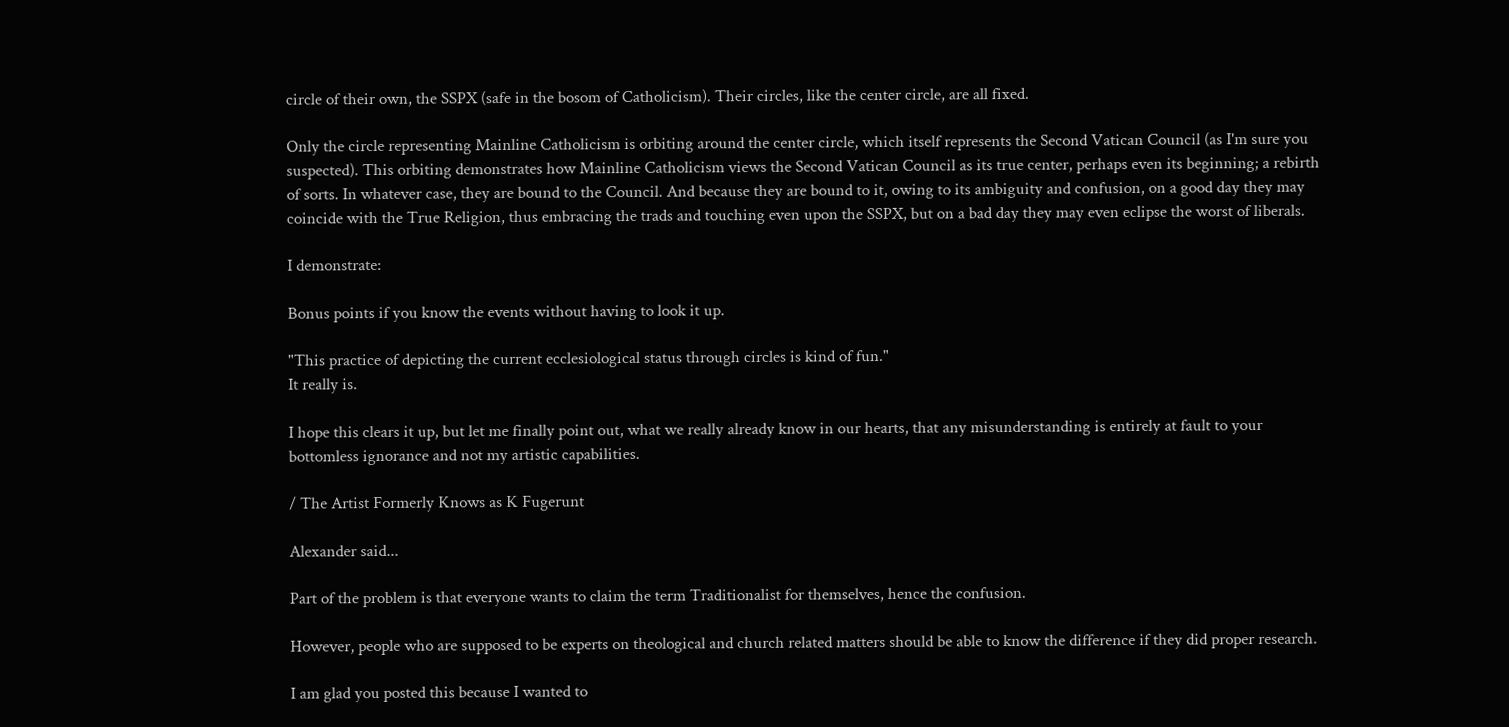circle of their own, the SSPX (safe in the bosom of Catholicism). Their circles, like the center circle, are all fixed.

Only the circle representing Mainline Catholicism is orbiting around the center circle, which itself represents the Second Vatican Council (as I'm sure you suspected). This orbiting demonstrates how Mainline Catholicism views the Second Vatican Council as its true center, perhaps even its beginning; a rebirth of sorts. In whatever case, they are bound to the Council. And because they are bound to it, owing to its ambiguity and confusion, on a good day they may coincide with the True Religion, thus embracing the trads and touching even upon the SSPX, but on a bad day they may even eclipse the worst of liberals.

I demonstrate:

Bonus points if you know the events without having to look it up.

"This practice of depicting the current ecclesiological status through circles is kind of fun."
It really is.

I hope this clears it up, but let me finally point out, what we really already know in our hearts, that any misunderstanding is entirely at fault to your bottomless ignorance and not my artistic capabilities.

/ The Artist Formerly Knows as K Fugerunt

Alexander said...

Part of the problem is that everyone wants to claim the term Traditionalist for themselves, hence the confusion.

However, people who are supposed to be experts on theological and church related matters should be able to know the difference if they did proper research.

I am glad you posted this because I wanted to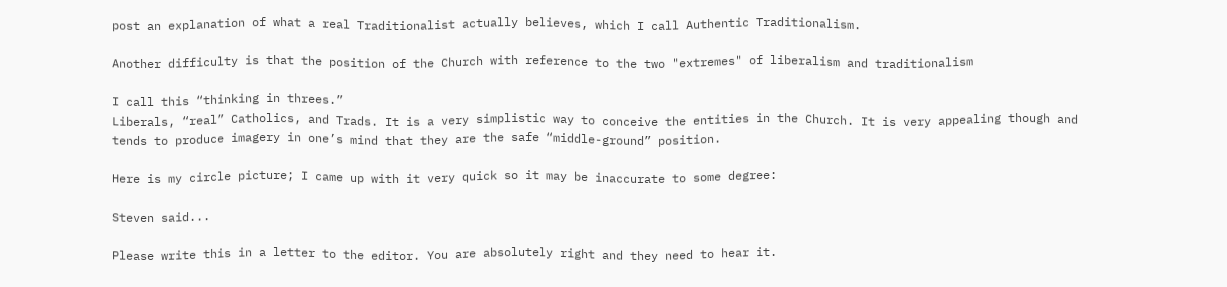post an explanation of what a real Traditionalist actually believes, which I call Authentic Traditionalism.

Another difficulty is that the position of the Church with reference to the two "extremes" of liberalism and traditionalism

I call this “thinking in threes.”
Liberals, “real” Catholics, and Trads. It is a very simplistic way to conceive the entities in the Church. It is very appealing though and tends to produce imagery in one’s mind that they are the safe “middle-ground” position.

Here is my circle picture; I came up with it very quick so it may be inaccurate to some degree:

Steven said...

Please write this in a letter to the editor. You are absolutely right and they need to hear it.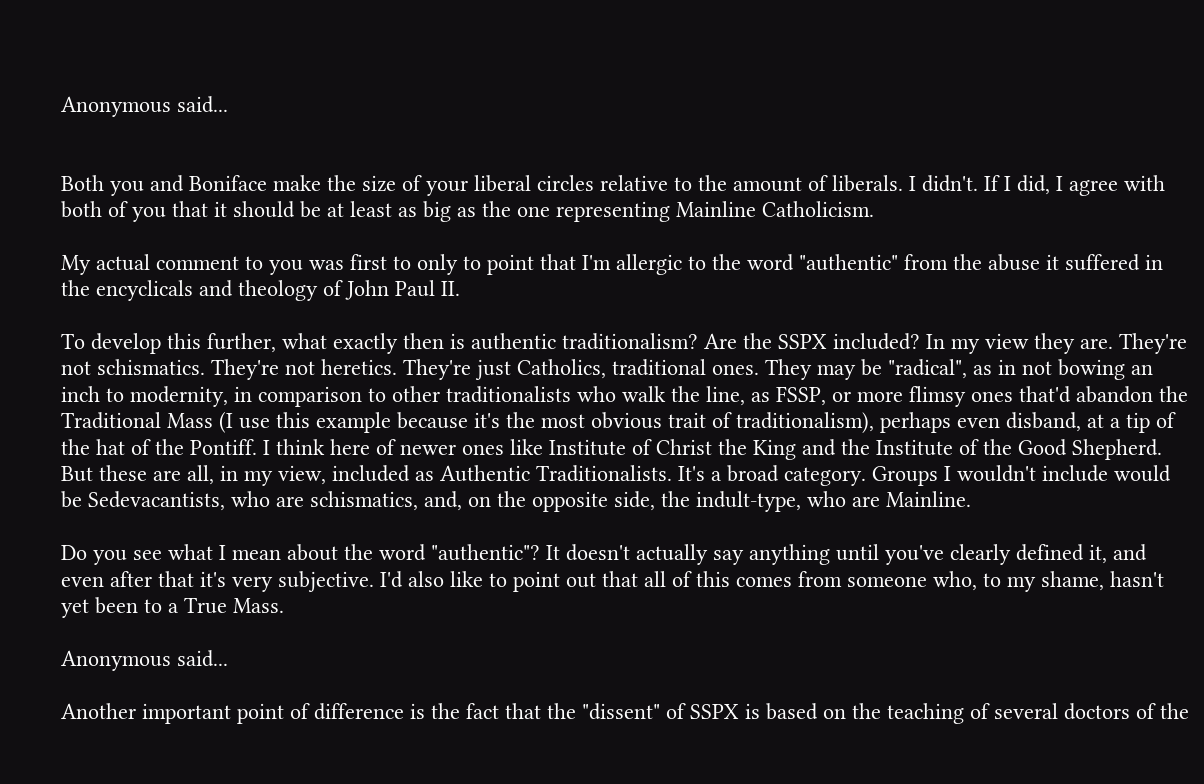Anonymous said...


Both you and Boniface make the size of your liberal circles relative to the amount of liberals. I didn't. If I did, I agree with both of you that it should be at least as big as the one representing Mainline Catholicism.

My actual comment to you was first to only to point that I'm allergic to the word "authentic" from the abuse it suffered in the encyclicals and theology of John Paul II.

To develop this further, what exactly then is authentic traditionalism? Are the SSPX included? In my view they are. They're not schismatics. They're not heretics. They're just Catholics, traditional ones. They may be "radical", as in not bowing an inch to modernity, in comparison to other traditionalists who walk the line, as FSSP, or more flimsy ones that'd abandon the Traditional Mass (I use this example because it's the most obvious trait of traditionalism), perhaps even disband, at a tip of the hat of the Pontiff. I think here of newer ones like Institute of Christ the King and the Institute of the Good Shepherd. But these are all, in my view, included as Authentic Traditionalists. It's a broad category. Groups I wouldn't include would be Sedevacantists, who are schismatics, and, on the opposite side, the indult-type, who are Mainline.

Do you see what I mean about the word "authentic"? It doesn't actually say anything until you've clearly defined it, and even after that it's very subjective. I'd also like to point out that all of this comes from someone who, to my shame, hasn't yet been to a True Mass.

Anonymous said...

Another important point of difference is the fact that the "dissent" of SSPX is based on the teaching of several doctors of the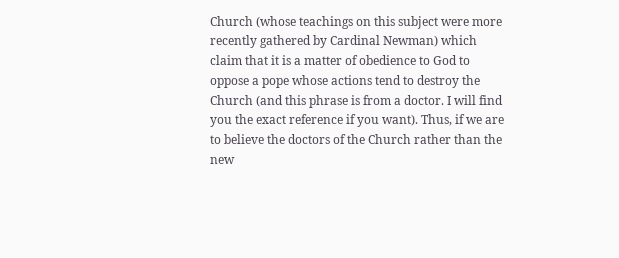Church (whose teachings on this subject were more recently gathered by Cardinal Newman) which claim that it is a matter of obedience to God to oppose a pope whose actions tend to destroy the Church (and this phrase is from a doctor. I will find you the exact reference if you want). Thus, if we are to believe the doctors of the Church rather than the new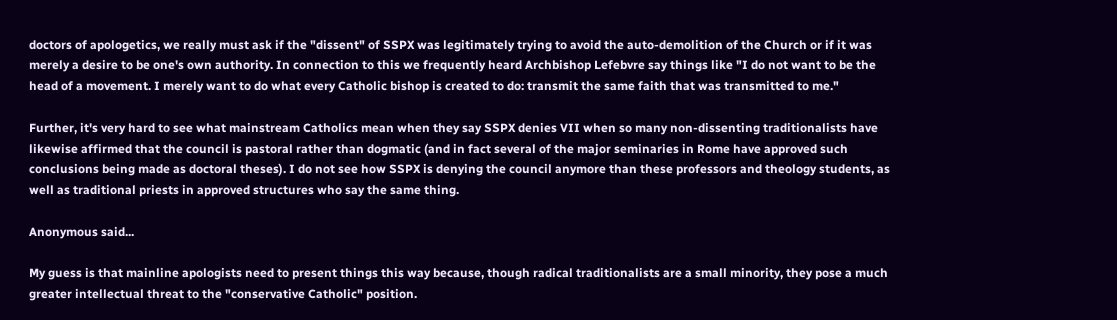doctors of apologetics, we really must ask if the "dissent" of SSPX was legitimately trying to avoid the auto-demolition of the Church or if it was merely a desire to be one's own authority. In connection to this we frequently heard Archbishop Lefebvre say things like "I do not want to be the head of a movement. I merely want to do what every Catholic bishop is created to do: transmit the same faith that was transmitted to me."

Further, it's very hard to see what mainstream Catholics mean when they say SSPX denies VII when so many non-dissenting traditionalists have likewise affirmed that the council is pastoral rather than dogmatic (and in fact several of the major seminaries in Rome have approved such conclusions being made as doctoral theses). I do not see how SSPX is denying the council anymore than these professors and theology students, as well as traditional priests in approved structures who say the same thing.

Anonymous said...

My guess is that mainline apologists need to present things this way because, though radical traditionalists are a small minority, they pose a much greater intellectual threat to the "conservative Catholic" position.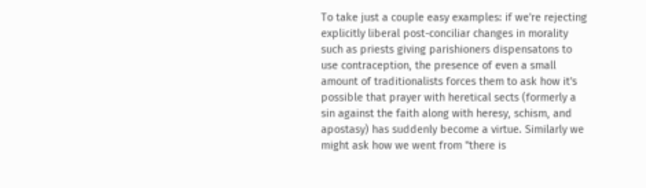To take just a couple easy examples: if we're rejecting explicitly liberal post-conciliar changes in morality such as priests giving parishioners dispensatons to use contraception, the presence of even a small amount of traditionalists forces them to ask how it's possible that prayer with heretical sects (formerly a sin against the faith along with heresy, schism, and apostasy) has suddenly become a virtue. Similarly we might ask how we went from "there is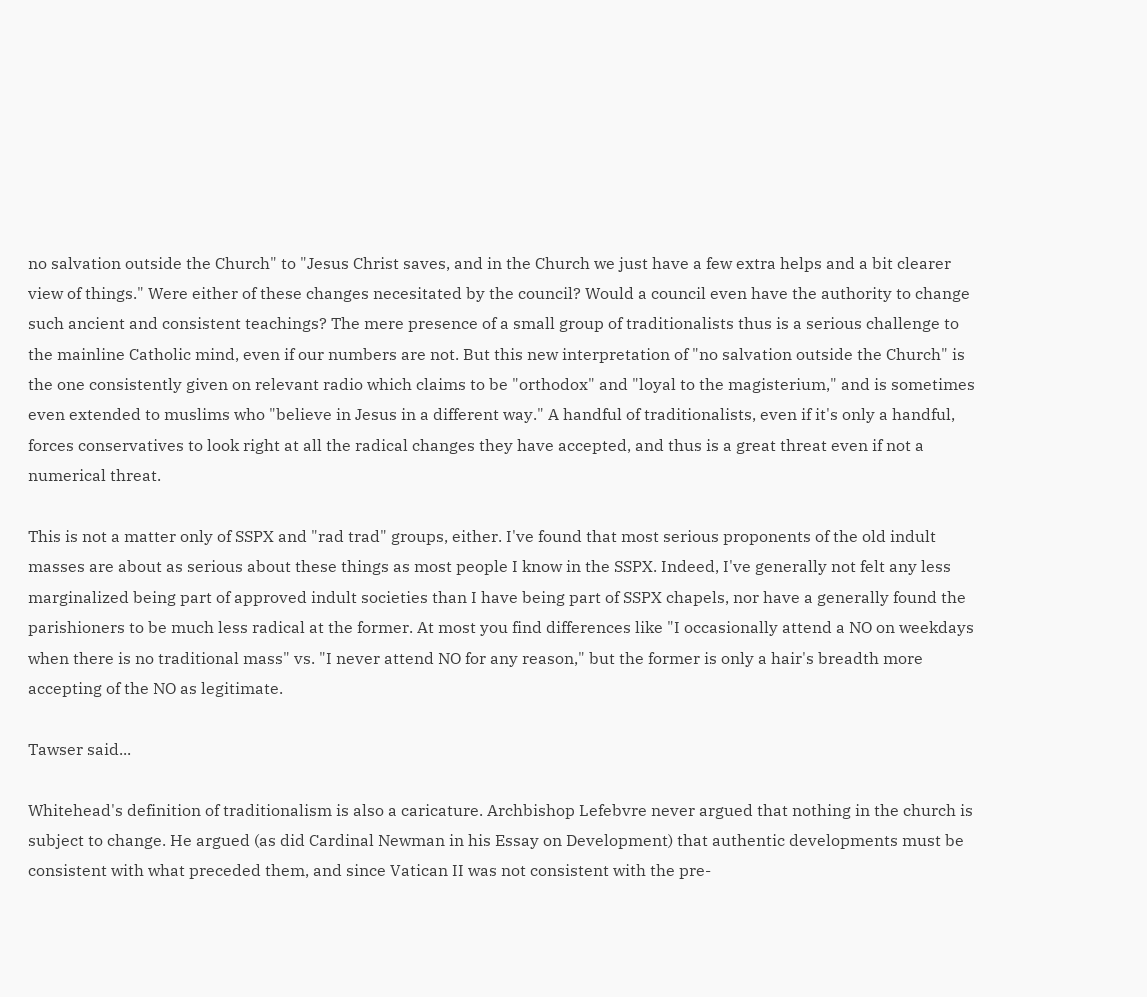no salvation outside the Church" to "Jesus Christ saves, and in the Church we just have a few extra helps and a bit clearer view of things." Were either of these changes necesitated by the council? Would a council even have the authority to change such ancient and consistent teachings? The mere presence of a small group of traditionalists thus is a serious challenge to the mainline Catholic mind, even if our numbers are not. But this new interpretation of "no salvation outside the Church" is the one consistently given on relevant radio which claims to be "orthodox" and "loyal to the magisterium," and is sometimes even extended to muslims who "believe in Jesus in a different way." A handful of traditionalists, even if it's only a handful, forces conservatives to look right at all the radical changes they have accepted, and thus is a great threat even if not a numerical threat.

This is not a matter only of SSPX and "rad trad" groups, either. I've found that most serious proponents of the old indult masses are about as serious about these things as most people I know in the SSPX. Indeed, I've generally not felt any less marginalized being part of approved indult societies than I have being part of SSPX chapels, nor have a generally found the parishioners to be much less radical at the former. At most you find differences like "I occasionally attend a NO on weekdays when there is no traditional mass" vs. "I never attend NO for any reason," but the former is only a hair's breadth more accepting of the NO as legitimate.

Tawser said...

Whitehead's definition of traditionalism is also a caricature. Archbishop Lefebvre never argued that nothing in the church is subject to change. He argued (as did Cardinal Newman in his Essay on Development) that authentic developments must be consistent with what preceded them, and since Vatican II was not consistent with the pre-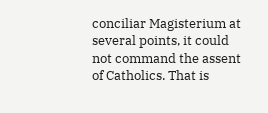conciliar Magisterium at several points, it could not command the assent of Catholics. That is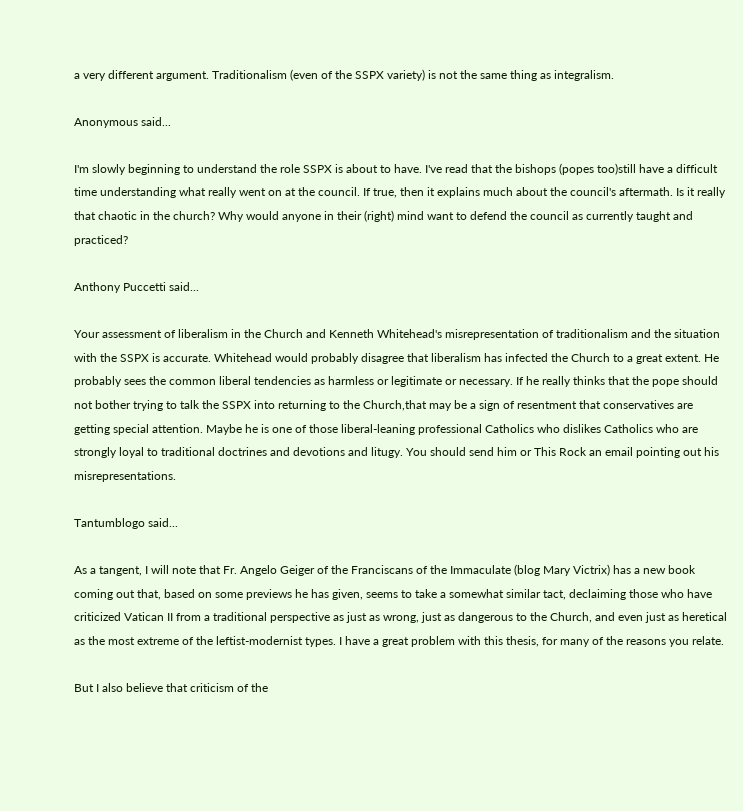a very different argument. Traditionalism (even of the SSPX variety) is not the same thing as integralism.

Anonymous said...

I'm slowly beginning to understand the role SSPX is about to have. I've read that the bishops (popes too)still have a difficult time understanding what really went on at the council. If true, then it explains much about the council's aftermath. Is it really that chaotic in the church? Why would anyone in their (right) mind want to defend the council as currently taught and practiced?

Anthony Puccetti said...

Your assessment of liberalism in the Church and Kenneth Whitehead's misrepresentation of traditionalism and the situation with the SSPX is accurate. Whitehead would probably disagree that liberalism has infected the Church to a great extent. He probably sees the common liberal tendencies as harmless or legitimate or necessary. If he really thinks that the pope should not bother trying to talk the SSPX into returning to the Church,that may be a sign of resentment that conservatives are getting special attention. Maybe he is one of those liberal-leaning professional Catholics who dislikes Catholics who are strongly loyal to traditional doctrines and devotions and litugy. You should send him or This Rock an email pointing out his misrepresentations.

Tantumblogo said...

As a tangent, I will note that Fr. Angelo Geiger of the Franciscans of the Immaculate (blog Mary Victrix) has a new book coming out that, based on some previews he has given, seems to take a somewhat similar tact, declaiming those who have criticized Vatican II from a traditional perspective as just as wrong, just as dangerous to the Church, and even just as heretical as the most extreme of the leftist-modernist types. I have a great problem with this thesis, for many of the reasons you relate.

But I also believe that criticism of the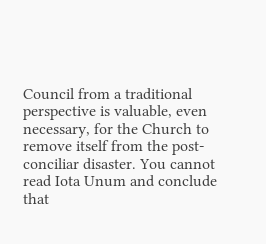Council from a traditional perspective is valuable, even necessary, for the Church to remove itself from the post-conciliar disaster. You cannot read Iota Unum and conclude that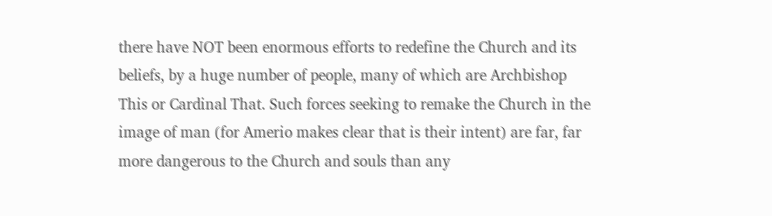there have NOT been enormous efforts to redefine the Church and its beliefs, by a huge number of people, many of which are Archbishop This or Cardinal That. Such forces seeking to remake the Church in the image of man (for Amerio makes clear that is their intent) are far, far more dangerous to the Church and souls than any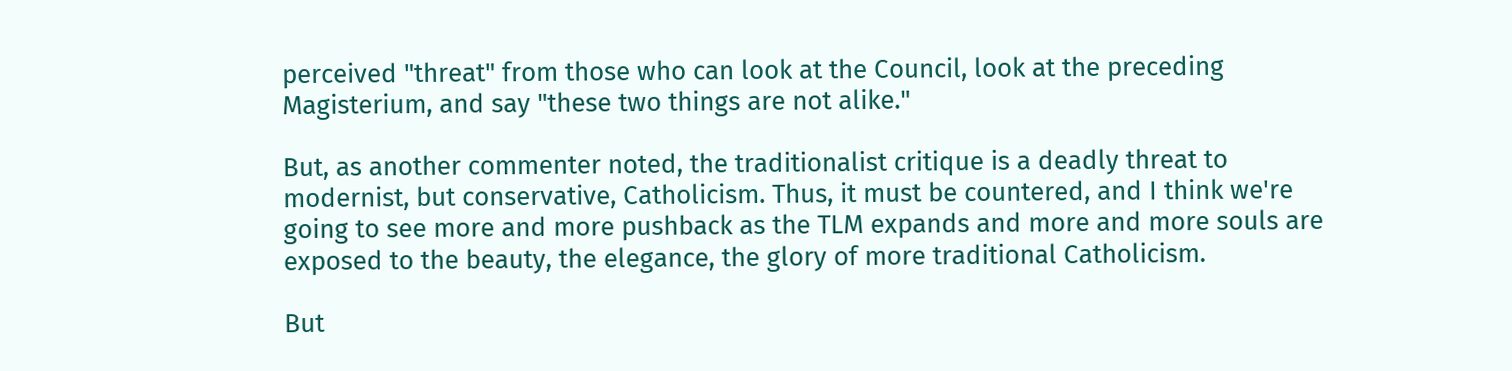perceived "threat" from those who can look at the Council, look at the preceding Magisterium, and say "these two things are not alike."

But, as another commenter noted, the traditionalist critique is a deadly threat to modernist, but conservative, Catholicism. Thus, it must be countered, and I think we're going to see more and more pushback as the TLM expands and more and more souls are exposed to the beauty, the elegance, the glory of more traditional Catholicism.

But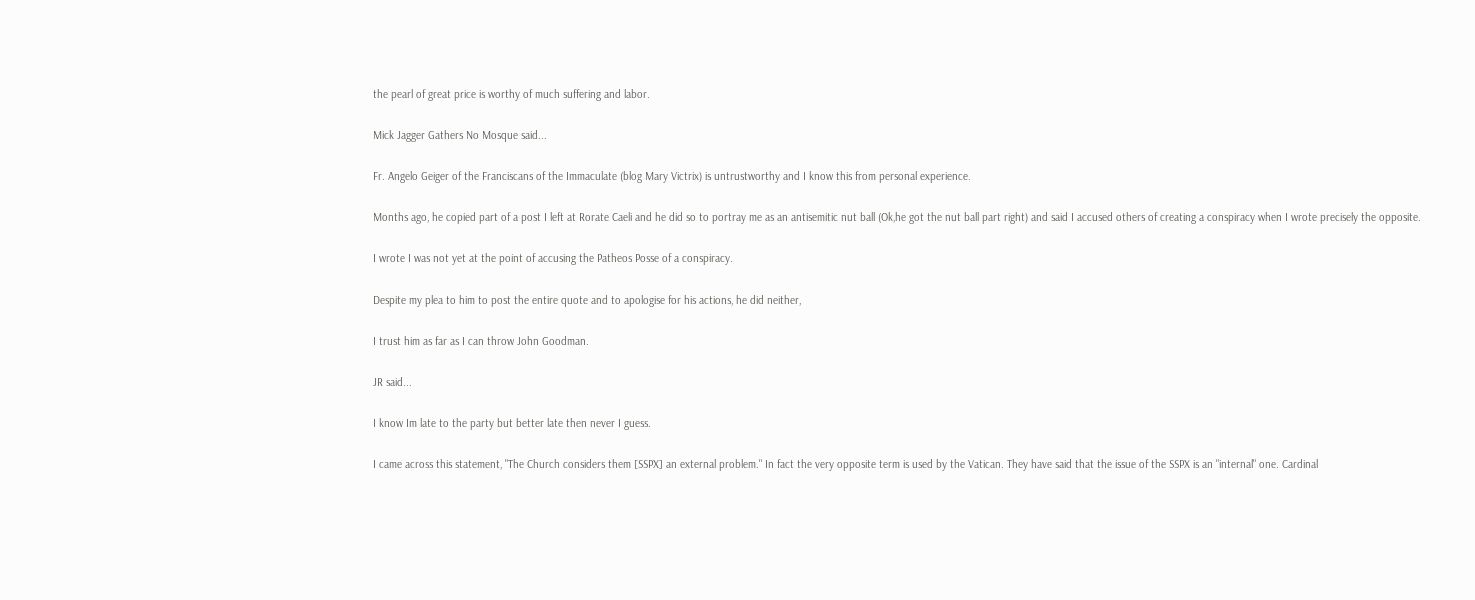the pearl of great price is worthy of much suffering and labor.

Mick Jagger Gathers No Mosque said...

Fr. Angelo Geiger of the Franciscans of the Immaculate (blog Mary Victrix) is untrustworthy and I know this from personal experience.

Months ago, he copied part of a post I left at Rorate Caeli and he did so to portray me as an antisemitic nut ball (Ok,he got the nut ball part right) and said I accused others of creating a conspiracy when I wrote precisely the opposite.

I wrote I was not yet at the point of accusing the Patheos Posse of a conspiracy.

Despite my plea to him to post the entire quote and to apologise for his actions, he did neither,

I trust him as far as I can throw John Goodman.

JR said...

I know Im late to the party but better late then never I guess.

I came across this statement, "The Church considers them [SSPX] an external problem." In fact the very opposite term is used by the Vatican. They have said that the issue of the SSPX is an "internal" one. Cardinal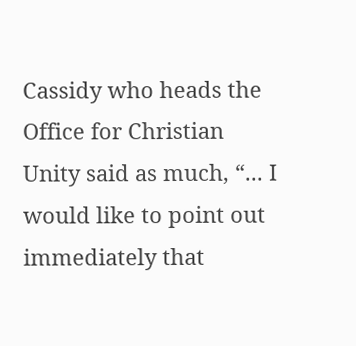Cassidy who heads the Office for Christian Unity said as much, “... I would like to point out immediately that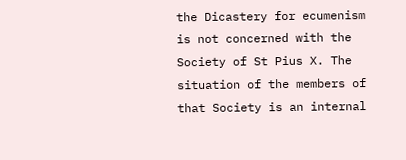the Dicastery for ecumenism is not concerned with the Society of St Pius X. The situation of the members of that Society is an internal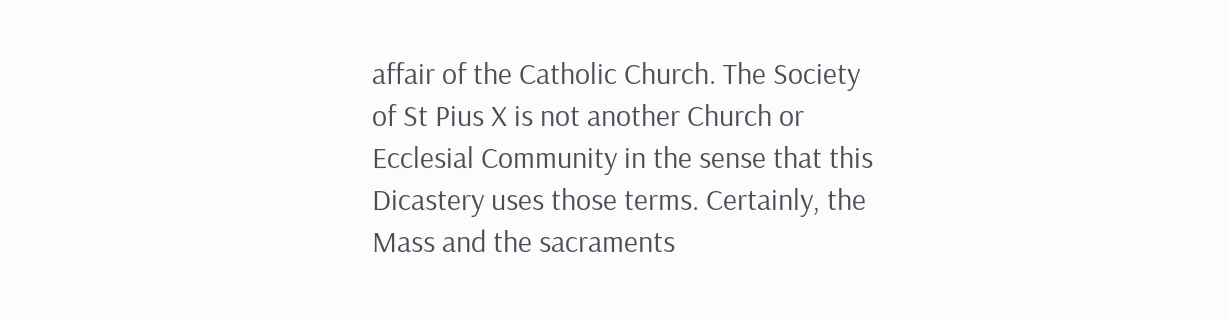affair of the Catholic Church. The Society of St Pius X is not another Church or Ecclesial Community in the sense that this Dicastery uses those terms. Certainly, the Mass and the sacraments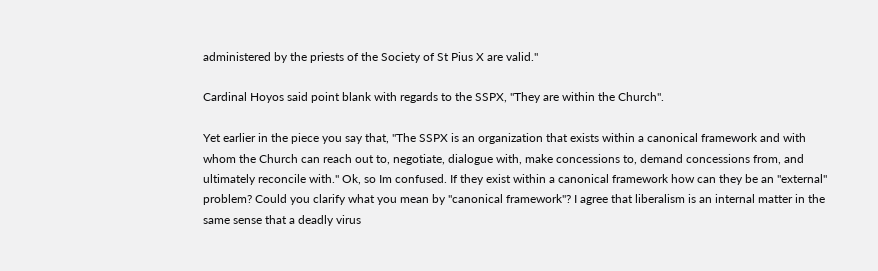administered by the priests of the Society of St Pius X are valid."

Cardinal Hoyos said point blank with regards to the SSPX, "They are within the Church".

Yet earlier in the piece you say that, "The SSPX is an organization that exists within a canonical framework and with whom the Church can reach out to, negotiate, dialogue with, make concessions to, demand concessions from, and ultimately reconcile with." Ok, so Im confused. If they exist within a canonical framework how can they be an "external" problem? Could you clarify what you mean by "canonical framework"? I agree that liberalism is an internal matter in the same sense that a deadly virus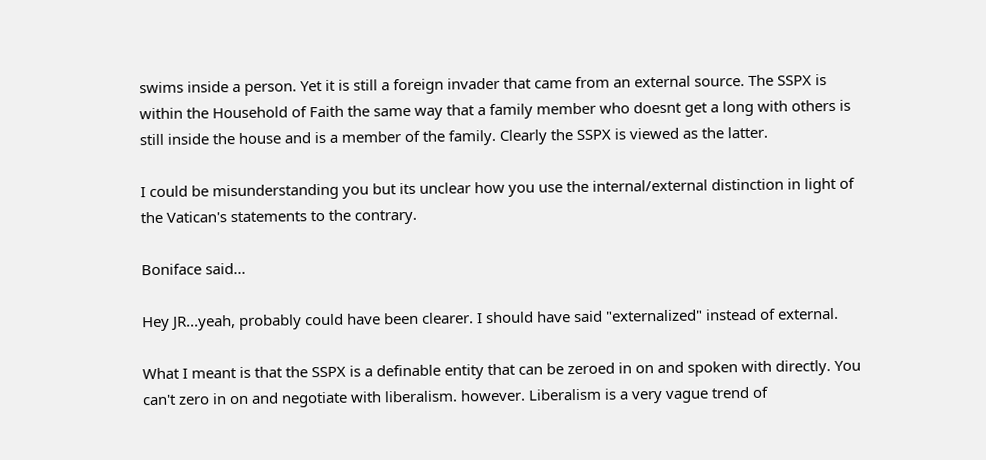swims inside a person. Yet it is still a foreign invader that came from an external source. The SSPX is within the Household of Faith the same way that a family member who doesnt get a long with others is still inside the house and is a member of the family. Clearly the SSPX is viewed as the latter.

I could be misunderstanding you but its unclear how you use the internal/external distinction in light of the Vatican's statements to the contrary.

Boniface said...

Hey JR...yeah, probably could have been clearer. I should have said "externalized" instead of external.

What I meant is that the SSPX is a definable entity that can be zeroed in on and spoken with directly. You can't zero in on and negotiate with liberalism. however. Liberalism is a very vague trend of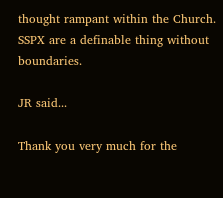thought rampant within the Church. SSPX are a definable thing without boundaries.

JR said...

Thank you very much for the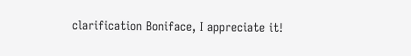clarification Boniface, I appreciate it!